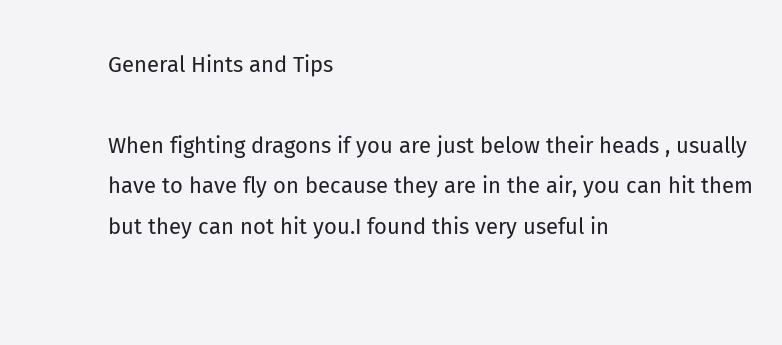General Hints and Tips

When fighting dragons if you are just below their heads , usually have to have fly on because they are in the air, you can hit them but they can not hit you.I found this very useful in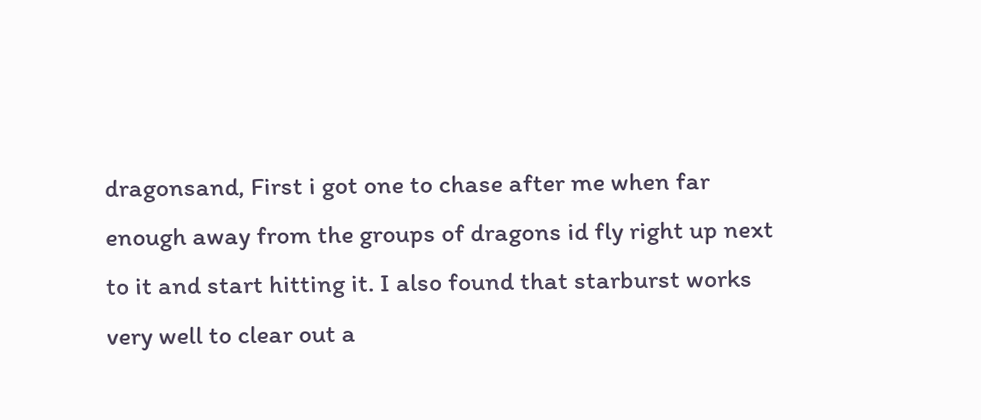dragonsand, First i got one to chase after me when far enough away from the groups of dragons id fly right up next to it and start hitting it. I also found that starburst works very well to clear out a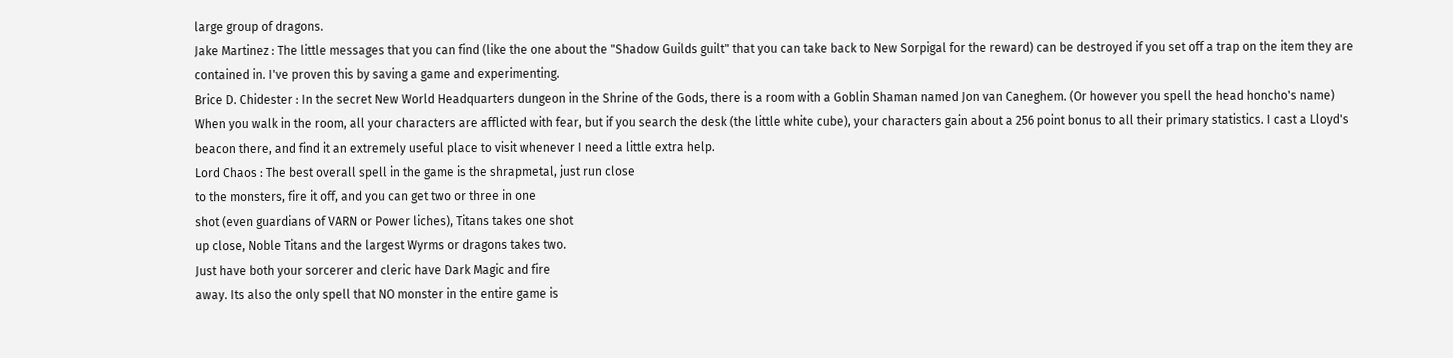large group of dragons.
Jake Martinez : The little messages that you can find (like the one about the "Shadow Guilds guilt" that you can take back to New Sorpigal for the reward) can be destroyed if you set off a trap on the item they are contained in. I've proven this by saving a game and experimenting.
Brice D. Chidester : In the secret New World Headquarters dungeon in the Shrine of the Gods, there is a room with a Goblin Shaman named Jon van Caneghem. (Or however you spell the head honcho's name) When you walk in the room, all your characters are afflicted with fear, but if you search the desk (the little white cube), your characters gain about a 256 point bonus to all their primary statistics. I cast a Lloyd's beacon there, and find it an extremely useful place to visit whenever I need a little extra help.
Lord Chaos : The best overall spell in the game is the shrapmetal, just run close
to the monsters, fire it off, and you can get two or three in one
shot (even guardians of VARN or Power liches), Titans takes one shot
up close, Noble Titans and the largest Wyrms or dragons takes two.
Just have both your sorcerer and cleric have Dark Magic and fire
away. Its also the only spell that NO monster in the entire game is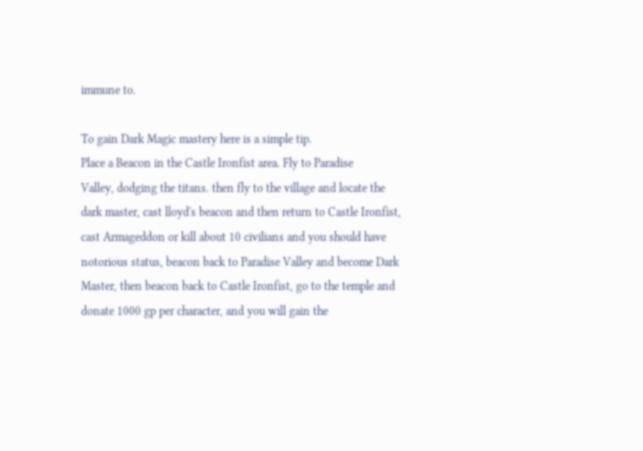immune to.

To gain Dark Magic mastery here is a simple tip.
Place a Beacon in the Castle Ironfist area. Fly to Paradise
Valley, dodging the titans. then fly to the village and locate the
dark master, cast lloyd's beacon and then return to Castle Ironfist,
cast Armageddon or kill about 10 civilians and you should have
notorious status, beacon back to Paradise Valley and become Dark
Master, then beacon back to Castle Ironfist, go to the temple and
donate 1000 gp per character, and you will gain the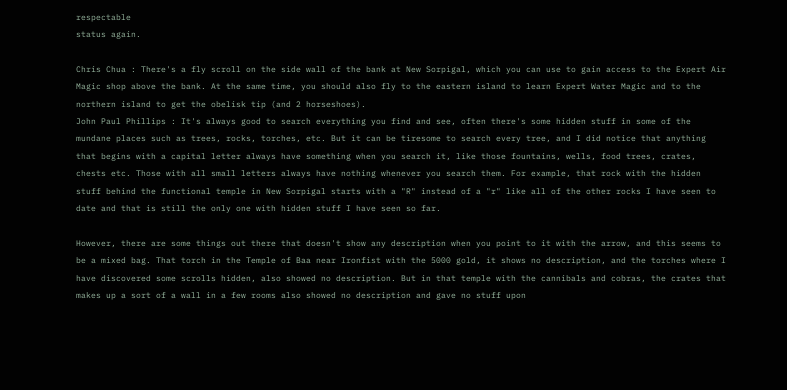respectable
status again.

Chris Chua : There's a fly scroll on the side wall of the bank at New Sorpigal, which you can use to gain access to the Expert Air Magic shop above the bank. At the same time, you should also fly to the eastern island to learn Expert Water Magic and to the northern island to get the obelisk tip (and 2 horseshoes).
John Paul Phillips : It's always good to search everything you find and see, often there's some hidden stuff in some of the mundane places such as trees, rocks, torches, etc. But it can be tiresome to search every tree, and I did notice that anything that begins with a capital letter always have something when you search it, like those fountains, wells, food trees, crates, chests etc. Those with all small letters always have nothing whenever you search them. For example, that rock with the hidden stuff behind the functional temple in New Sorpigal starts with a "R" instead of a "r" like all of the other rocks I have seen to date and that is still the only one with hidden stuff I have seen so far.

However, there are some things out there that doesn't show any description when you point to it with the arrow, and this seems to be a mixed bag. That torch in the Temple of Baa near Ironfist with the 5000 gold, it shows no description, and the torches where I have discovered some scrolls hidden, also showed no description. But in that temple with the cannibals and cobras, the crates that makes up a sort of a wall in a few rooms also showed no description and gave no stuff upon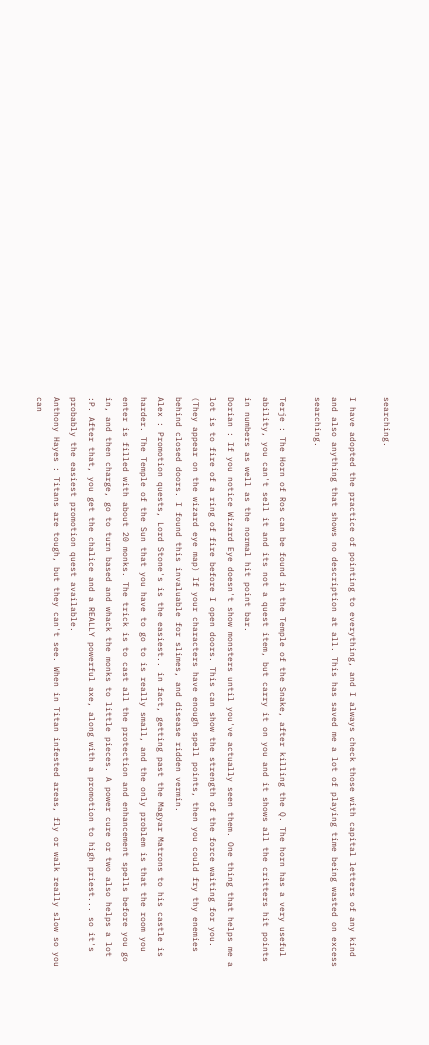searching.

I have adopted the practice of pointing to everything, and I always check those with capital letters of any kind and also anything that shows no description at all. This has saved me a lot of playing time being wasted on excess searching.

Terje : The Horn of Ros can be found in the Temple of the Snake, after killing the Q. The horn has a very useful ability, you can't sell it and its not a quest item, but carry it on you and it shows all the critters hit points in numbers as well as the normal hit point bar.
Dorian : If you notice Wizard Eye doesn't show monsters until you've actually seen them. One thing that helps me a lot is to fire of a ring of fire before I open doors. This can show the strength of the force waiting for you. (They appear on the wizard eye map) If your characters have enough spell points, then you could fry thy enemies behind closed doors. I found this invaluable for slimes, and disease ridden vermin.
Alex : Promotion quests, Lord Stone's is the easiest.. in fact, getting past the Magyar Matrons to his castle is harder. The Temple of the Sun that you have to go to is really small, and the only problem is that the room you enter is filled with about 20 monks. The trick is to cast all the protection and enhancement spells before you go in, and then charge, go to turn based and whack the monks to little pieces. A power cure or two also helps a lot :P. After that, you get the chalice and a REALLY powerful axe, along with a promotion to high priest... so it's probably the easiest promotion quest available.
Anthony Hayes : Titans are tough, but they can't see. When in Titan infested areas, fly or walk really slow so you can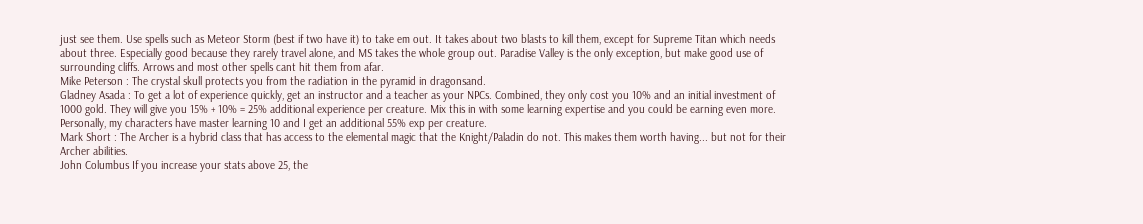just see them. Use spells such as Meteor Storm (best if two have it) to take em out. It takes about two blasts to kill them, except for Supreme Titan which needs about three. Especially good because they rarely travel alone, and MS takes the whole group out. Paradise Valley is the only exception, but make good use of surrounding cliffs. Arrows and most other spells cant hit them from afar.
Mike Peterson : The crystal skull protects you from the radiation in the pyramid in dragonsand.
Gladney Asada : To get a lot of experience quickly, get an instructor and a teacher as your NPCs. Combined, they only cost you 10% and an initial investment of 1000 gold. They will give you 15% + 10% = 25% additional experience per creature. Mix this in with some learning expertise and you could be earning even more. Personally, my characters have master learning 10 and I get an additional 55% exp per creature.
Mark Short : The Archer is a hybrid class that has access to the elemental magic that the Knight/Paladin do not. This makes them worth having... but not for their Archer abilities.
John Columbus If you increase your stats above 25, the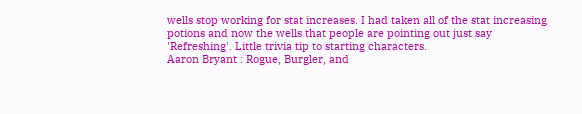wells stop working for stat increases. I had taken all of the stat increasing potions and now the wells that people are pointing out just say 'Refreshing'. Little trivia tip to starting characters.
Aaron Bryant : Rogue, Burgler, and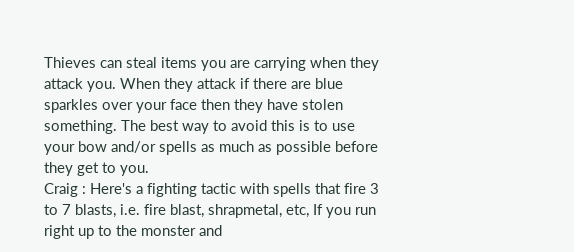Thieves can steal items you are carrying when they attack you. When they attack if there are blue sparkles over your face then they have stolen something. The best way to avoid this is to use your bow and/or spells as much as possible before they get to you.
Craig : Here's a fighting tactic with spells that fire 3 to 7 blasts, i.e. fire blast, shrapmetal, etc, If you run right up to the monster and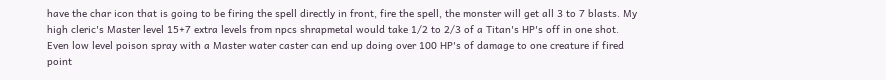have the char icon that is going to be firing the spell directly in front, fire the spell, the monster will get all 3 to 7 blasts. My high cleric's Master level 15+7 extra levels from npcs shrapmetal would take 1/2 to 2/3 of a Titan's HP's off in one shot. Even low level poison spray with a Master water caster can end up doing over 100 HP's of damage to one creature if fired point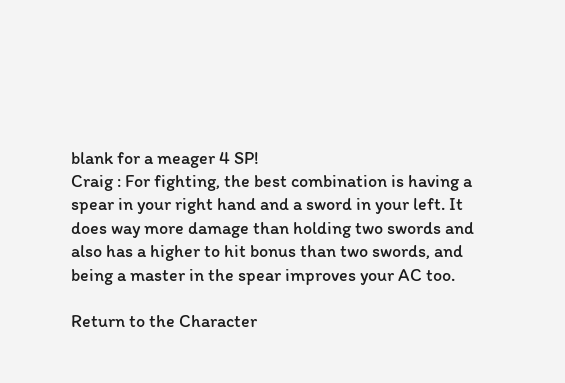blank for a meager 4 SP!
Craig : For fighting, the best combination is having a spear in your right hand and a sword in your left. It does way more damage than holding two swords and also has a higher to hit bonus than two swords, and being a master in the spear improves your AC too.

Return to the Character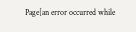Page[an error occurred while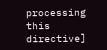processing this directive]